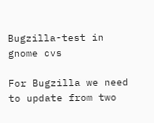Bugzilla-test in gnome cvs

For Bugzilla we need to update from two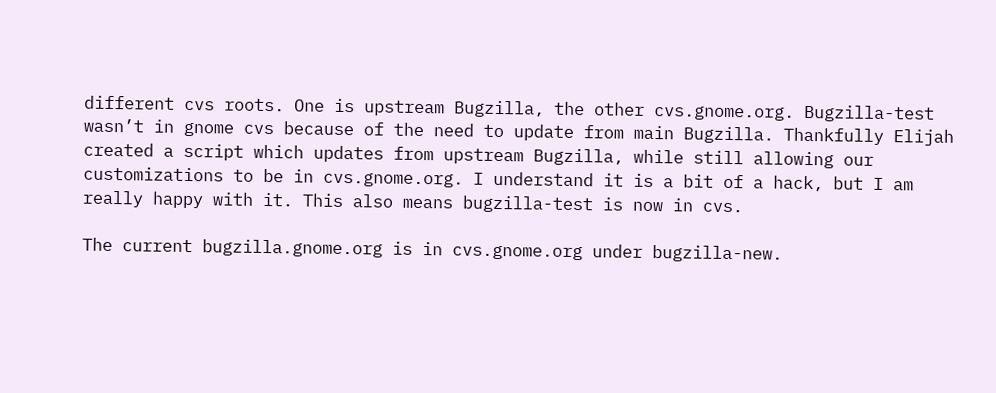different cvs roots. One is upstream Bugzilla, the other cvs.gnome.org. Bugzilla-test wasn’t in gnome cvs because of the need to update from main Bugzilla. Thankfully Elijah created a script which updates from upstream Bugzilla, while still allowing our customizations to be in cvs.gnome.org. I understand it is a bit of a hack, but I am really happy with it. This also means bugzilla-test is now in cvs.

The current bugzilla.gnome.org is in cvs.gnome.org under bugzilla-new.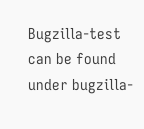Bugzilla-test can be found under bugzilla-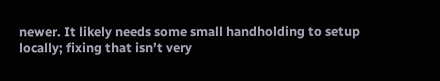newer. It likely needs some small handholding to setup locally; fixing that isn’t very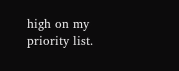high on my priority list.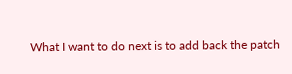What I want to do next is to add back the patch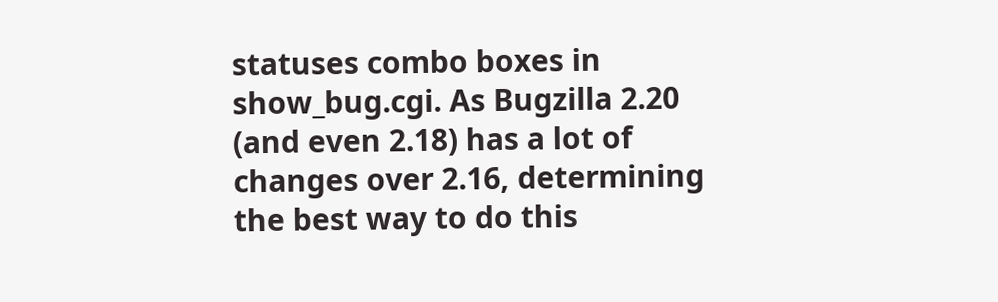statuses combo boxes in show_bug.cgi. As Bugzilla 2.20 (and even 2.18) has a lot of changes over 2.16, determining the best way to do this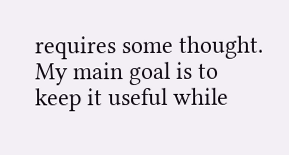requires some thought. My main goal is to keep it useful while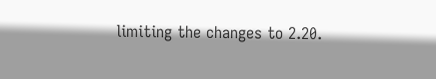limiting the changes to 2.20.